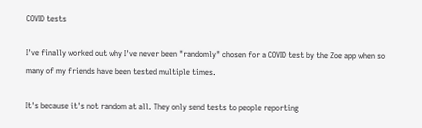COVID tests

I've finally worked out why I've never been "randomly" chosen for a COVID test by the Zoe app when so many of my friends have been tested multiple times.

It's because it's not random at all. They only send tests to people reporting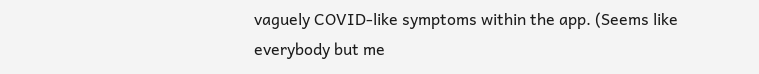vaguely COVID-like symptoms within the app. (Seems like everybody but me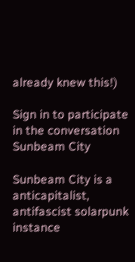already knew this!)

Sign in to participate in the conversation
Sunbeam City

Sunbeam City is a anticapitalist, antifascist solarpunk instance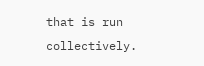that is run collectively.